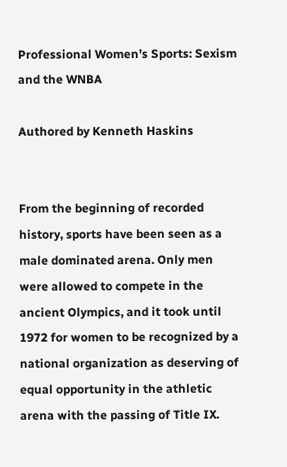Professional Women’s Sports: Sexism and the WNBA

Authored by Kenneth Haskins


From the beginning of recorded history, sports have been seen as a male dominated arena. Only men were allowed to compete in the ancient Olympics, and it took until 1972 for women to be recognized by a national organization as deserving of equal opportunity in the athletic arena with the passing of Title IX.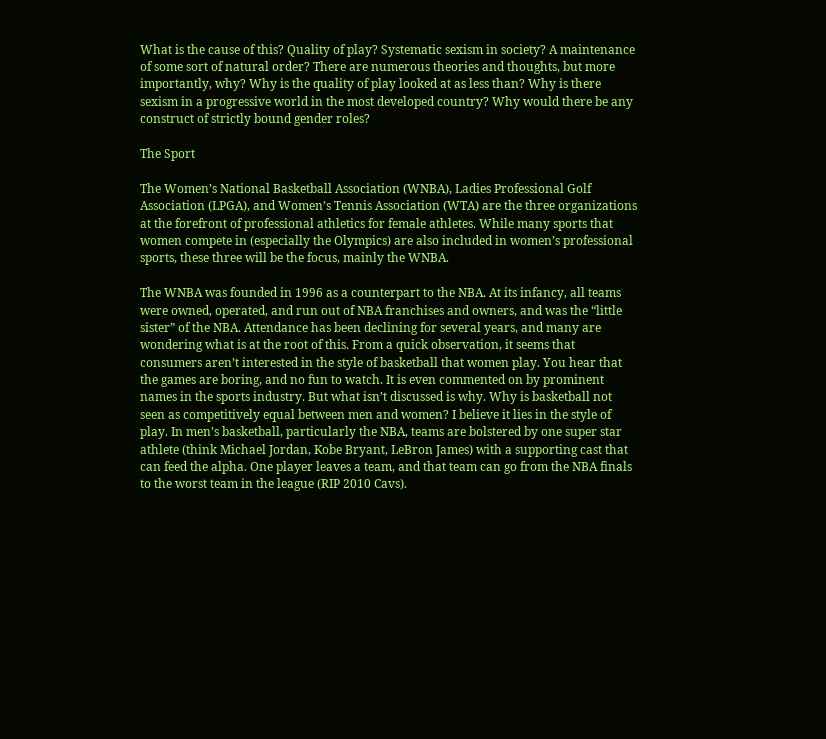What is the cause of this? Quality of play? Systematic sexism in society? A maintenance of some sort of natural order? There are numerous theories and thoughts, but more importantly, why? Why is the quality of play looked at as less than? Why is there sexism in a progressive world in the most developed country? Why would there be any construct of strictly bound gender roles?

The Sport

The Women’s National Basketball Association (WNBA), Ladies Professional Golf Association (LPGA), and Women’s Tennis Association (WTA) are the three organizations at the forefront of professional athletics for female athletes. While many sports that women compete in (especially the Olympics) are also included in women’s professional sports, these three will be the focus, mainly the WNBA.

The WNBA was founded in 1996 as a counterpart to the NBA. At its infancy, all teams were owned, operated, and run out of NBA franchises and owners, and was the “little sister” of the NBA. Attendance has been declining for several years, and many are wondering what is at the root of this. From a quick observation, it seems that consumers aren’t interested in the style of basketball that women play. You hear that the games are boring, and no fun to watch. It is even commented on by prominent names in the sports industry. But what isn’t discussed is why. Why is basketball not seen as competitively equal between men and women? I believe it lies in the style of play. In men’s basketball, particularly the NBA, teams are bolstered by one super star athlete (think Michael Jordan, Kobe Bryant, LeBron James) with a supporting cast that can feed the alpha. One player leaves a team, and that team can go from the NBA finals to the worst team in the league (RIP 2010 Cavs).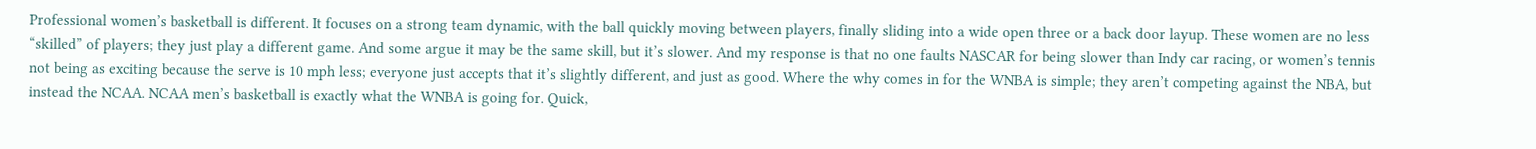Professional women’s basketball is different. It focuses on a strong team dynamic, with the ball quickly moving between players, finally sliding into a wide open three or a back door layup. These women are no less “skilled” of players; they just play a different game. And some argue it may be the same skill, but it’s slower. And my response is that no one faults NASCAR for being slower than Indy car racing, or women’s tennis not being as exciting because the serve is 10 mph less; everyone just accepts that it’s slightly different, and just as good. Where the why comes in for the WNBA is simple; they aren’t competing against the NBA, but instead the NCAA. NCAA men’s basketball is exactly what the WNBA is going for. Quick,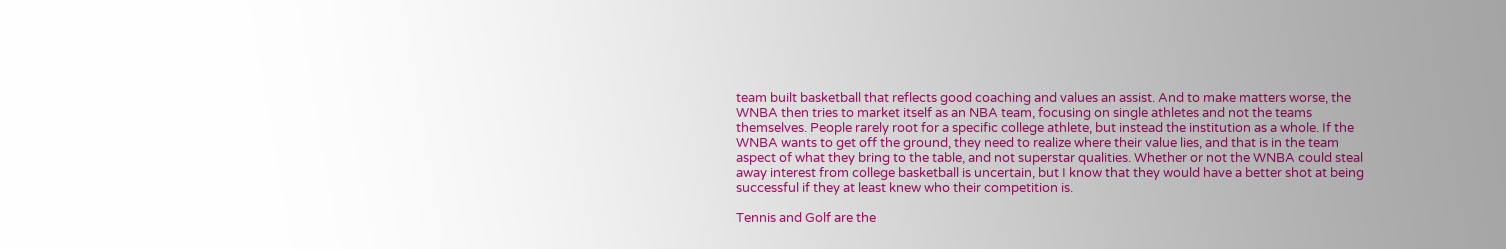team built basketball that reflects good coaching and values an assist. And to make matters worse, the WNBA then tries to market itself as an NBA team, focusing on single athletes and not the teams themselves. People rarely root for a specific college athlete, but instead the institution as a whole. If the WNBA wants to get off the ground, they need to realize where their value lies, and that is in the team aspect of what they bring to the table, and not superstar qualities. Whether or not the WNBA could steal away interest from college basketball is uncertain, but I know that they would have a better shot at being successful if they at least knew who their competition is.

Tennis and Golf are the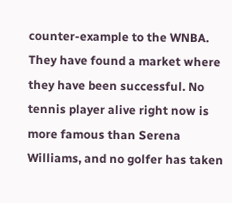counter-example to the WNBA. They have found a market where they have been successful. No tennis player alive right now is more famous than Serena Williams, and no golfer has taken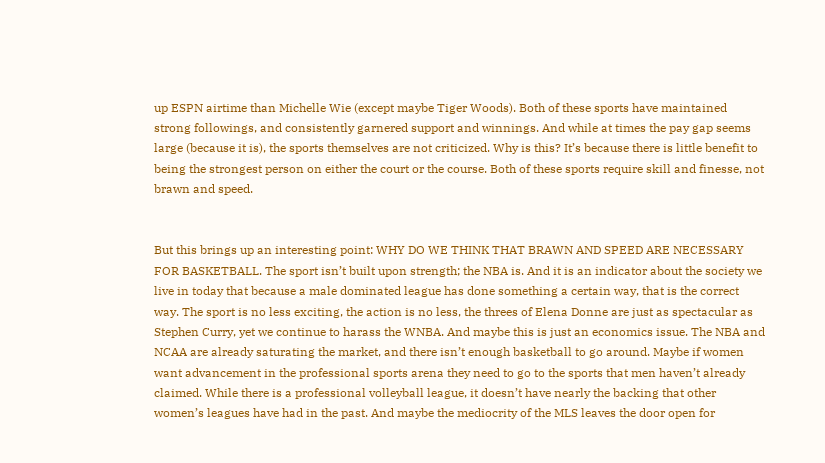up ESPN airtime than Michelle Wie (except maybe Tiger Woods). Both of these sports have maintained strong followings, and consistently garnered support and winnings. And while at times the pay gap seems large (because it is), the sports themselves are not criticized. Why is this? It’s because there is little benefit to being the strongest person on either the court or the course. Both of these sports require skill and finesse, not brawn and speed.


But this brings up an interesting point: WHY DO WE THINK THAT BRAWN AND SPEED ARE NECESSARY FOR BASKETBALL. The sport isn’t built upon strength; the NBA is. And it is an indicator about the society we live in today that because a male dominated league has done something a certain way, that is the correct way. The sport is no less exciting, the action is no less, the threes of Elena Donne are just as spectacular as Stephen Curry, yet we continue to harass the WNBA. And maybe this is just an economics issue. The NBA and NCAA are already saturating the market, and there isn’t enough basketball to go around. Maybe if women want advancement in the professional sports arena they need to go to the sports that men haven’t already claimed. While there is a professional volleyball league, it doesn’t have nearly the backing that other women’s leagues have had in the past. And maybe the mediocrity of the MLS leaves the door open for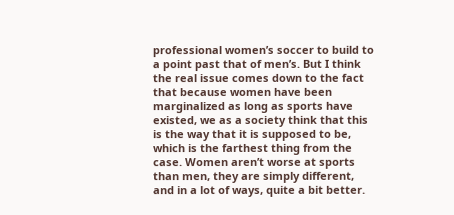professional women’s soccer to build to a point past that of men’s. But I think the real issue comes down to the fact that because women have been marginalized as long as sports have existed, we as a society think that this is the way that it is supposed to be, which is the farthest thing from the case. Women aren’t worse at sports than men, they are simply different, and in a lot of ways, quite a bit better.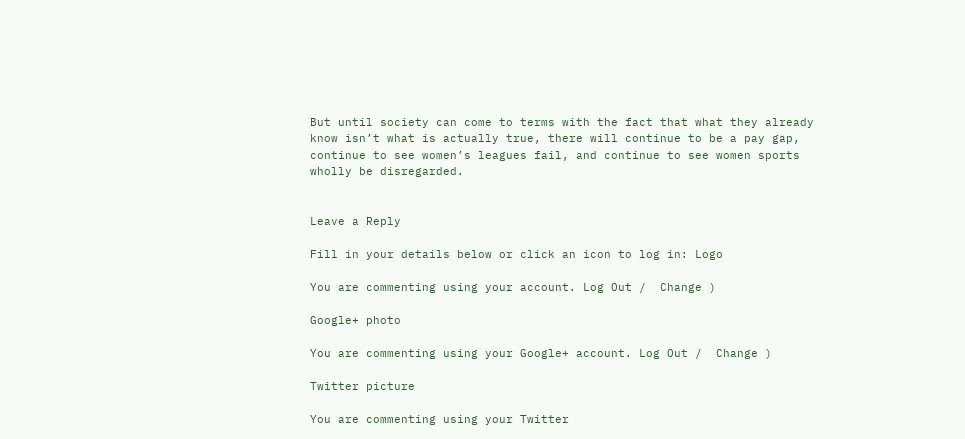But until society can come to terms with the fact that what they already know isn’t what is actually true, there will continue to be a pay gap, continue to see women’s leagues fail, and continue to see women sports wholly be disregarded.


Leave a Reply

Fill in your details below or click an icon to log in: Logo

You are commenting using your account. Log Out /  Change )

Google+ photo

You are commenting using your Google+ account. Log Out /  Change )

Twitter picture

You are commenting using your Twitter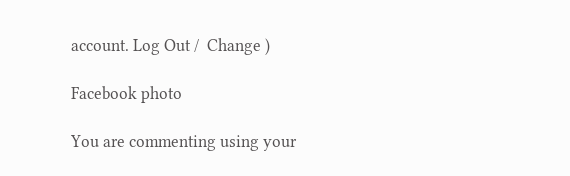account. Log Out /  Change )

Facebook photo

You are commenting using your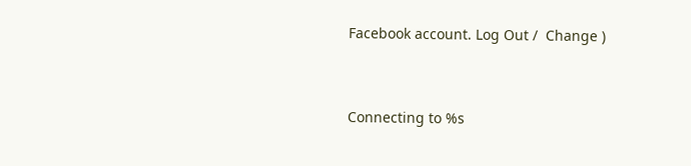Facebook account. Log Out /  Change )


Connecting to %s